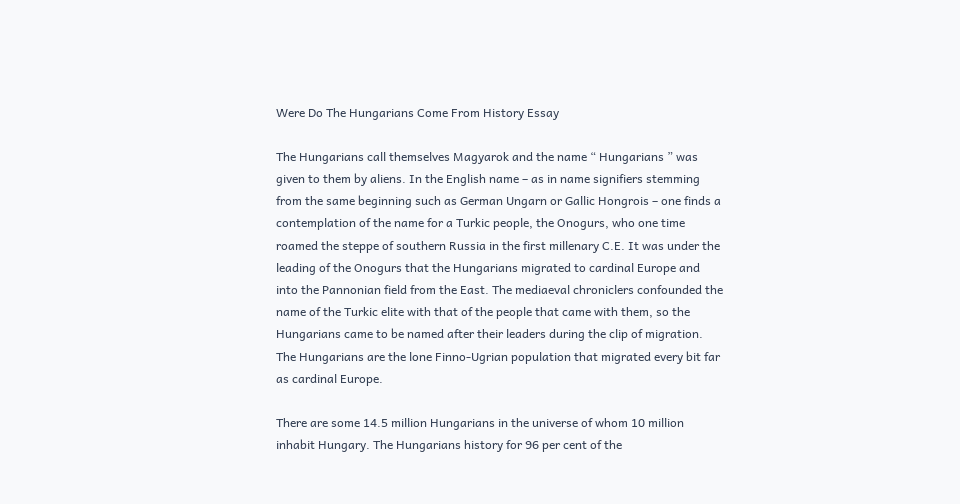Were Do The Hungarians Come From History Essay

The Hungarians call themselves Magyarok and the name “ Hungarians ” was given to them by aliens. In the English name – as in name signifiers stemming from the same beginning such as German Ungarn or Gallic Hongrois – one finds a contemplation of the name for a Turkic people, the Onogurs, who one time roamed the steppe of southern Russia in the first millenary C.E. It was under the leading of the Onogurs that the Hungarians migrated to cardinal Europe and into the Pannonian field from the East. The mediaeval chroniclers confounded the name of the Turkic elite with that of the people that came with them, so the Hungarians came to be named after their leaders during the clip of migration. The Hungarians are the lone Finno-Ugrian population that migrated every bit far as cardinal Europe.

There are some 14.5 million Hungarians in the universe of whom 10 million inhabit Hungary. The Hungarians history for 96 per cent of the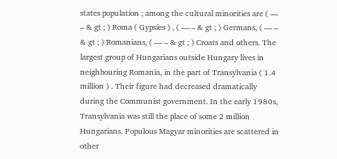states population ; among the cultural minorities are ( — – & gt ; ) Roma ( Gypsies ) , ( — – & gt ; ) Germans, ( — – & gt ; ) Romanians, ( — – & gt ; ) Croats and others. The largest group of Hungarians outside Hungary lives in neighbouring Romania, in the part of Transylvania ( 1.4 million ) . Their figure had decreased dramatically during the Communist government. In the early 1980s, Transylvania was still the place of some 2 million Hungarians. Populous Magyar minorities are scattered in other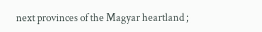next provinces of the Magyar heartland ;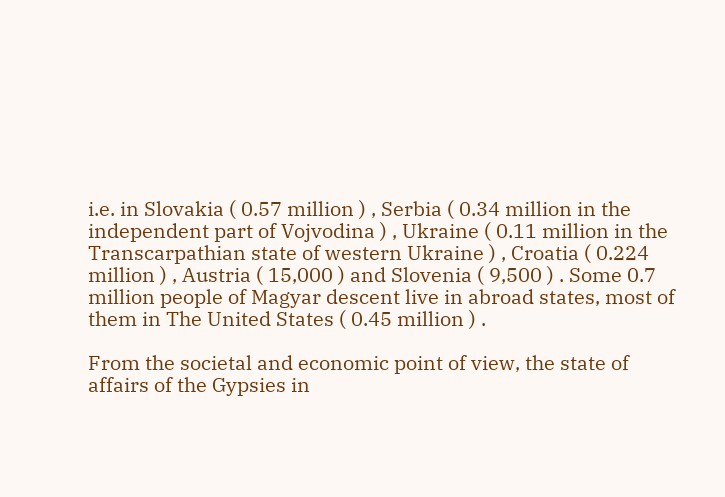i.e. in Slovakia ( 0.57 million ) , Serbia ( 0.34 million in the independent part of Vojvodina ) , Ukraine ( 0.11 million in the Transcarpathian state of western Ukraine ) , Croatia ( 0.224 million ) , Austria ( 15,000 ) and Slovenia ( 9,500 ) . Some 0.7 million people of Magyar descent live in abroad states, most of them in The United States ( 0.45 million ) .

From the societal and economic point of view, the state of affairs of the Gypsies in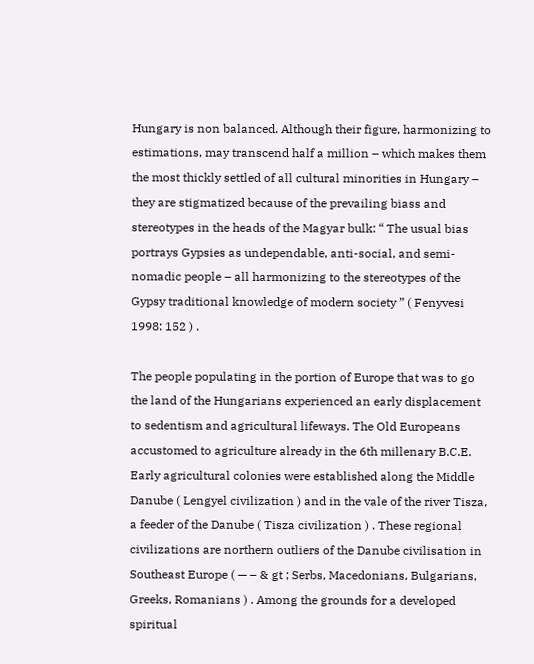Hungary is non balanced. Although their figure, harmonizing to estimations, may transcend half a million – which makes them the most thickly settled of all cultural minorities in Hungary – they are stigmatized because of the prevailing biass and stereotypes in the heads of the Magyar bulk: “ The usual bias portrays Gypsies as undependable, anti-social, and semi-nomadic people – all harmonizing to the stereotypes of the Gypsy traditional knowledge of modern society ” ( Fenyvesi 1998: 152 ) .

The people populating in the portion of Europe that was to go the land of the Hungarians experienced an early displacement to sedentism and agricultural lifeways. The Old Europeans accustomed to agriculture already in the 6th millenary B.C.E. Early agricultural colonies were established along the Middle Danube ( Lengyel civilization ) and in the vale of the river Tisza, a feeder of the Danube ( Tisza civilization ) . These regional civilizations are northern outliers of the Danube civilisation in Southeast Europe ( — – & gt ; Serbs, Macedonians, Bulgarians, Greeks, Romanians ) . Among the grounds for a developed spiritual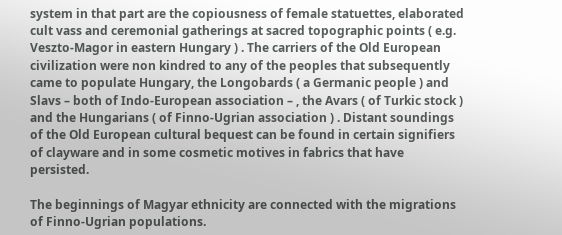system in that part are the copiousness of female statuettes, elaborated cult vass and ceremonial gatherings at sacred topographic points ( e.g. Veszto-Magor in eastern Hungary ) . The carriers of the Old European civilization were non kindred to any of the peoples that subsequently came to populate Hungary, the Longobards ( a Germanic people ) and Slavs – both of Indo-European association – , the Avars ( of Turkic stock ) and the Hungarians ( of Finno-Ugrian association ) . Distant soundings of the Old European cultural bequest can be found in certain signifiers of clayware and in some cosmetic motives in fabrics that have persisted.

The beginnings of Magyar ethnicity are connected with the migrations of Finno-Ugrian populations.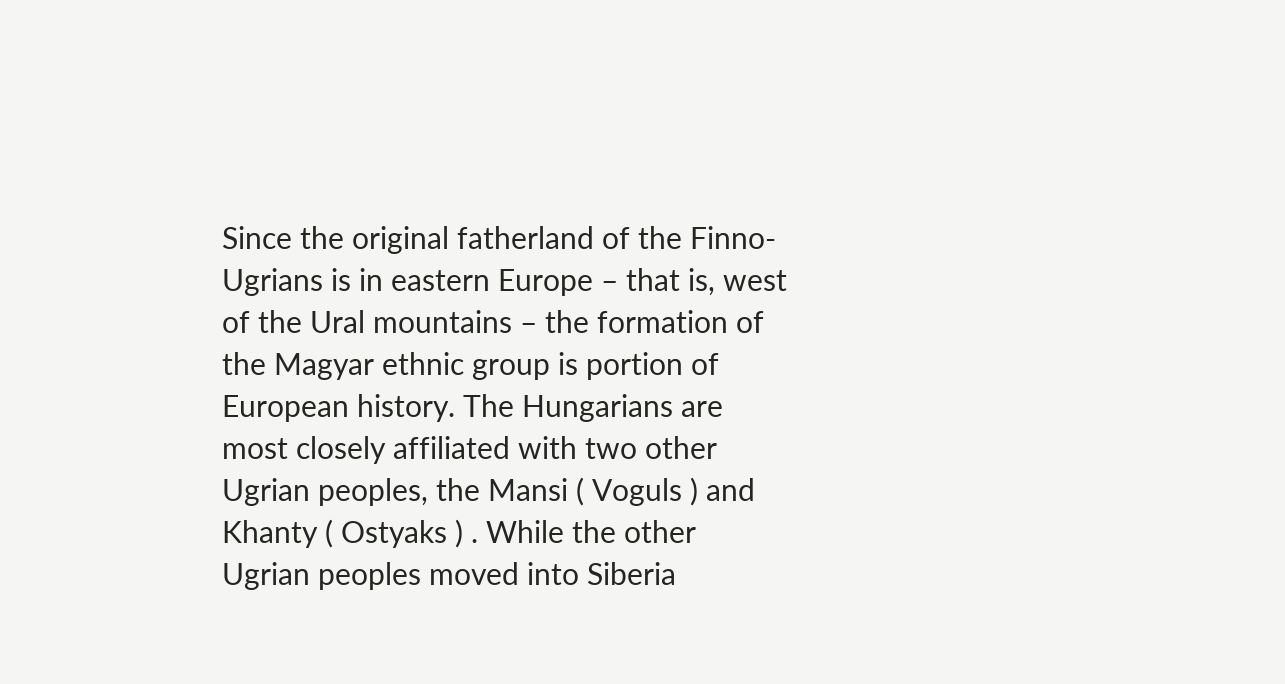Since the original fatherland of the Finno-Ugrians is in eastern Europe – that is, west of the Ural mountains – the formation of the Magyar ethnic group is portion of European history. The Hungarians are most closely affiliated with two other Ugrian peoples, the Mansi ( Voguls ) and Khanty ( Ostyaks ) . While the other Ugrian peoples moved into Siberia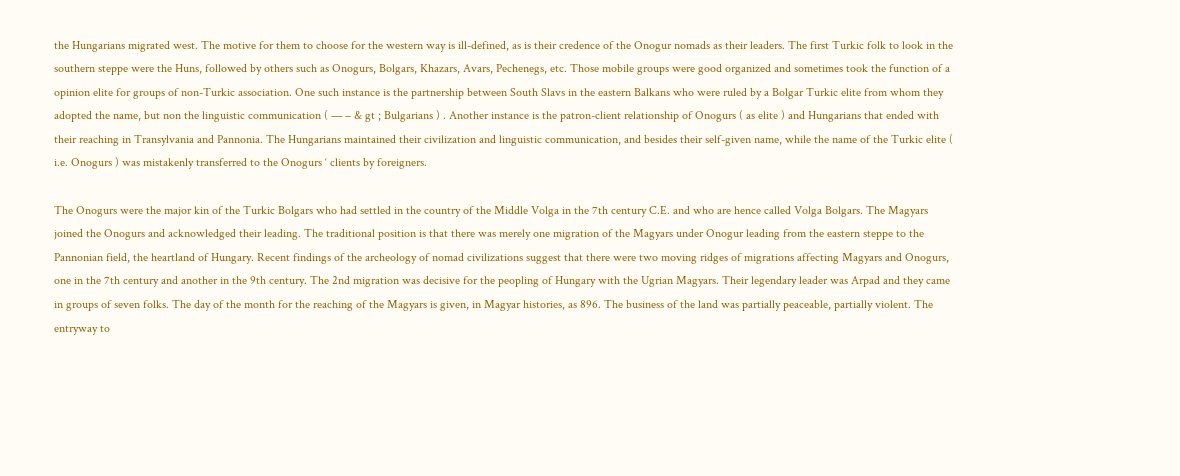the Hungarians migrated west. The motive for them to choose for the western way is ill-defined, as is their credence of the Onogur nomads as their leaders. The first Turkic folk to look in the southern steppe were the Huns, followed by others such as Onogurs, Bolgars, Khazars, Avars, Pechenegs, etc. Those mobile groups were good organized and sometimes took the function of a opinion elite for groups of non-Turkic association. One such instance is the partnership between South Slavs in the eastern Balkans who were ruled by a Bolgar Turkic elite from whom they adopted the name, but non the linguistic communication ( — – & gt ; Bulgarians ) . Another instance is the patron-client relationship of Onogurs ( as elite ) and Hungarians that ended with their reaching in Transylvania and Pannonia. The Hungarians maintained their civilization and linguistic communication, and besides their self-given name, while the name of the Turkic elite ( i.e. Onogurs ) was mistakenly transferred to the Onogurs ‘ clients by foreigners.

The Onogurs were the major kin of the Turkic Bolgars who had settled in the country of the Middle Volga in the 7th century C.E. and who are hence called Volga Bolgars. The Magyars joined the Onogurs and acknowledged their leading. The traditional position is that there was merely one migration of the Magyars under Onogur leading from the eastern steppe to the Pannonian field, the heartland of Hungary. Recent findings of the archeology of nomad civilizations suggest that there were two moving ridges of migrations affecting Magyars and Onogurs, one in the 7th century and another in the 9th century. The 2nd migration was decisive for the peopling of Hungary with the Ugrian Magyars. Their legendary leader was Arpad and they came in groups of seven folks. The day of the month for the reaching of the Magyars is given, in Magyar histories, as 896. The business of the land was partially peaceable, partially violent. The entryway to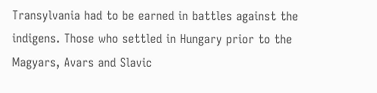Transylvania had to be earned in battles against the indigens. Those who settled in Hungary prior to the Magyars, Avars and Slavic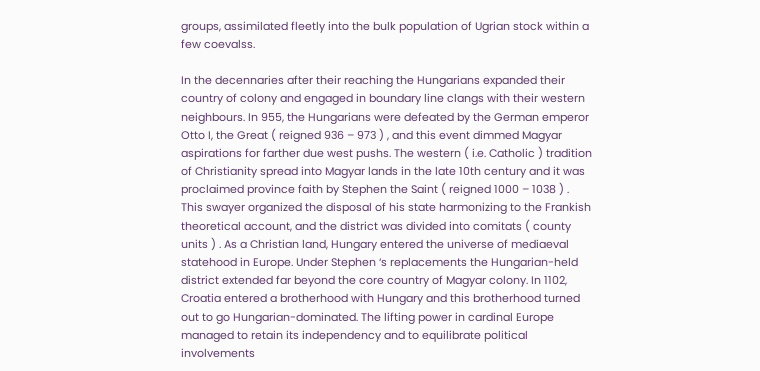groups, assimilated fleetly into the bulk population of Ugrian stock within a few coevalss.

In the decennaries after their reaching the Hungarians expanded their country of colony and engaged in boundary line clangs with their western neighbours. In 955, the Hungarians were defeated by the German emperor Otto I, the Great ( reigned 936 – 973 ) , and this event dimmed Magyar aspirations for farther due west pushs. The western ( i.e. Catholic ) tradition of Christianity spread into Magyar lands in the late 10th century and it was proclaimed province faith by Stephen the Saint ( reigned 1000 – 1038 ) . This swayer organized the disposal of his state harmonizing to the Frankish theoretical account, and the district was divided into comitats ( county units ) . As a Christian land, Hungary entered the universe of mediaeval statehood in Europe. Under Stephen ‘s replacements the Hungarian-held district extended far beyond the core country of Magyar colony. In 1102, Croatia entered a brotherhood with Hungary and this brotherhood turned out to go Hungarian-dominated. The lifting power in cardinal Europe managed to retain its independency and to equilibrate political involvements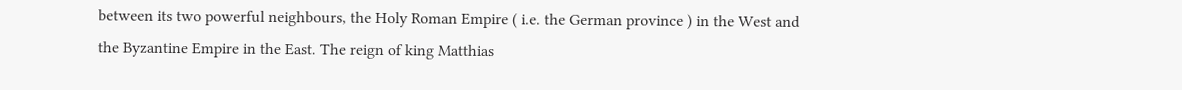between its two powerful neighbours, the Holy Roman Empire ( i.e. the German province ) in the West and the Byzantine Empire in the East. The reign of king Matthias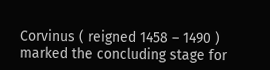Corvinus ( reigned 1458 – 1490 ) marked the concluding stage for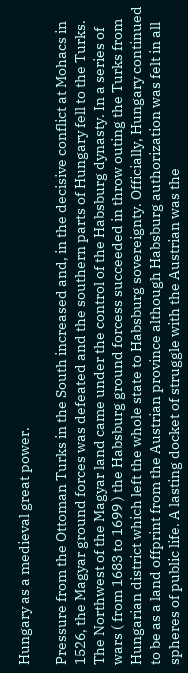Hungary as a medieval great power.

Pressure from the Ottoman Turks in the South increased and, in the decisive conflict at Mohacs in 1526, the Magyar ground forces was defeated and the southern parts of Hungary fell to the Turks. The Northwest of the Magyar land came under the control of the Habsburg dynasty. In a series of wars ( from 1683 to 1699 ) the Habsburg ground forcess succeeded in throw outing the Turks from Hungarian district which left the whole state to Habsburg sovereignty. Officially, Hungary continued to be as a land offprint from the Austrian province although Habsburg authorization was felt in all spheres of public life. A lasting docket of struggle with the Austrian was the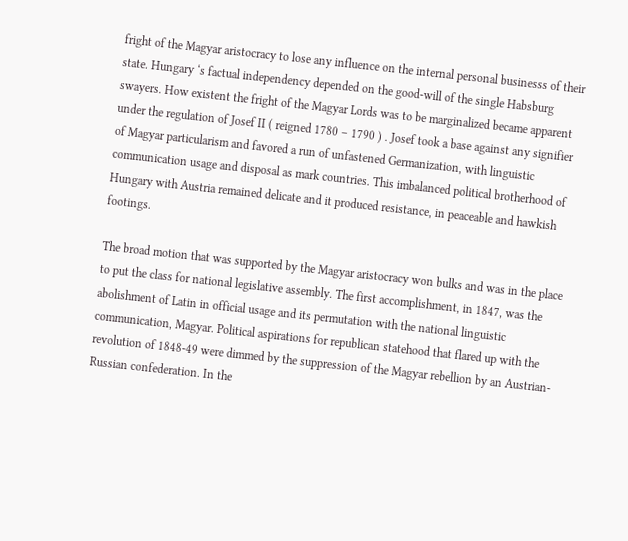fright of the Magyar aristocracy to lose any influence on the internal personal businesss of their state. Hungary ‘s factual independency depended on the good-will of the single Habsburg swayers. How existent the fright of the Magyar Lords was to be marginalized became apparent under the regulation of Josef II ( reigned 1780 – 1790 ) . Josef took a base against any signifier of Magyar particularism and favored a run of unfastened Germanization, with linguistic communication usage and disposal as mark countries. This imbalanced political brotherhood of Hungary with Austria remained delicate and it produced resistance, in peaceable and hawkish footings.

The broad motion that was supported by the Magyar aristocracy won bulks and was in the place to put the class for national legislative assembly. The first accomplishment, in 1847, was the abolishment of Latin in official usage and its permutation with the national linguistic communication, Magyar. Political aspirations for republican statehood that flared up with the revolution of 1848-49 were dimmed by the suppression of the Magyar rebellion by an Austrian-Russian confederation. In the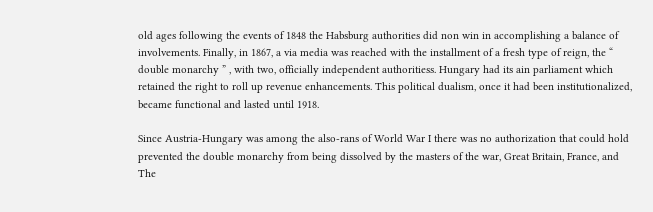old ages following the events of 1848 the Habsburg authorities did non win in accomplishing a balance of involvements. Finally, in 1867, a via media was reached with the installment of a fresh type of reign, the “ double monarchy ” , with two, officially independent authoritiess. Hungary had its ain parliament which retained the right to roll up revenue enhancements. This political dualism, once it had been institutionalized, became functional and lasted until 1918.

Since Austria-Hungary was among the also-rans of World War I there was no authorization that could hold prevented the double monarchy from being dissolved by the masters of the war, Great Britain, France, and The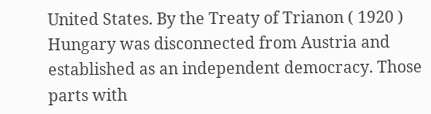United States. By the Treaty of Trianon ( 1920 ) Hungary was disconnected from Austria and established as an independent democracy. Those parts with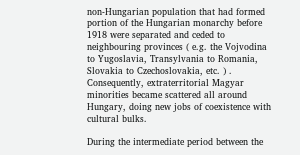non-Hungarian population that had formed portion of the Hungarian monarchy before 1918 were separated and ceded to neighbouring provinces ( e.g. the Vojvodina to Yugoslavia, Transylvania to Romania, Slovakia to Czechoslovakia, etc. ) . Consequently, extraterritorial Magyar minorities became scattered all around Hungary, doing new jobs of coexistence with cultural bulks.

During the intermediate period between the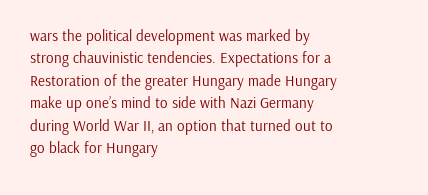wars the political development was marked by strong chauvinistic tendencies. Expectations for a Restoration of the greater Hungary made Hungary make up one’s mind to side with Nazi Germany during World War II, an option that turned out to go black for Hungary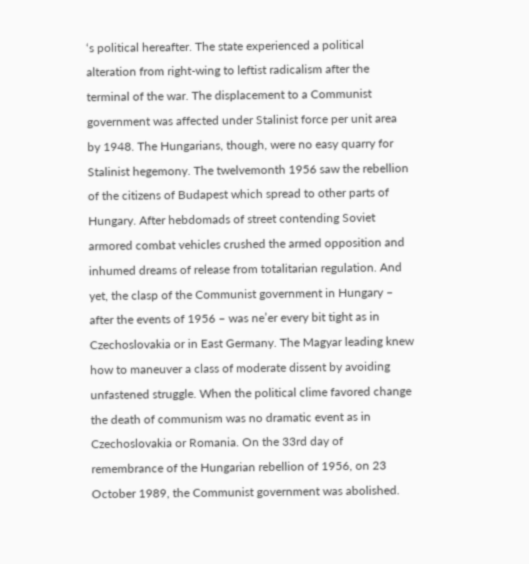‘s political hereafter. The state experienced a political alteration from right-wing to leftist radicalism after the terminal of the war. The displacement to a Communist government was affected under Stalinist force per unit area by 1948. The Hungarians, though, were no easy quarry for Stalinist hegemony. The twelvemonth 1956 saw the rebellion of the citizens of Budapest which spread to other parts of Hungary. After hebdomads of street contending Soviet armored combat vehicles crushed the armed opposition and inhumed dreams of release from totalitarian regulation. And yet, the clasp of the Communist government in Hungary – after the events of 1956 – was ne’er every bit tight as in Czechoslovakia or in East Germany. The Magyar leading knew how to maneuver a class of moderate dissent by avoiding unfastened struggle. When the political clime favored change the death of communism was no dramatic event as in Czechoslovakia or Romania. On the 33rd day of remembrance of the Hungarian rebellion of 1956, on 23 October 1989, the Communist government was abolished.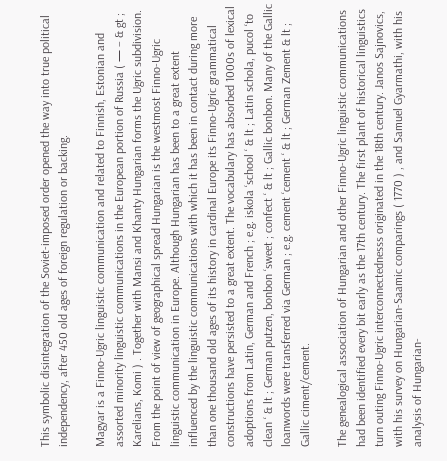This symbolic disintegration of the Soviet-imposed order opened the way into true political independency, after 450 old ages of foreign regulation or backing.

Magyar is a Finno-Ugric linguistic communication and related to Finnish, Estonian and assorted minority linguistic communications in the European portion of Russia ( — – & gt ; Karelians, Komi ) . Together with Mansi and Khanty Hungarian forms the Ugric subdivision. From the point of view of geographical spread Hungarian is the westmost Finno-Ugric linguistic communication in Europe. Although Hungarian has been to a great extent influenced by the linguistic communications with which it has been in contact during more than one thousand old ages of its history in cardinal Europe its Finno-Ugric grammatical constructions have persisted to a great extent. The vocabulary has absorbed 1000s of lexical adoptions from Latin, German and French ; e.g. iskola ‘school ‘ & lt ; Latin schola, pucol ‘to clean ‘ & lt ; German putzen, bonbon ‘sweet ; confect ‘ & lt ; Gallic bonbon. Many of the Gallic loanwords were transferred via German ; e.g. cement ‘cement ‘ & lt ; German Zement & lt ; Gallic ciment/cement.

The genealogical association of Hungarian and other Finno-Ugric linguistic communications had been identified every bit early as the 17th century. The first plant of historical linguistics turn outing Finno-Ugric interconnectednesss originated in the 18th century. Janos Sajnovics, with his survey on Hungarian-Saamic comparings ( 1770 ) , and Samuel Gyarmathi, with his analysis of Hungarian-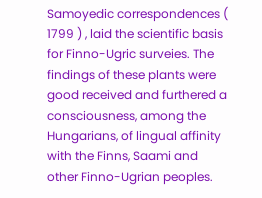Samoyedic correspondences ( 1799 ) , laid the scientific basis for Finno-Ugric surveies. The findings of these plants were good received and furthered a consciousness, among the Hungarians, of lingual affinity with the Finns, Saami and other Finno-Ugrian peoples.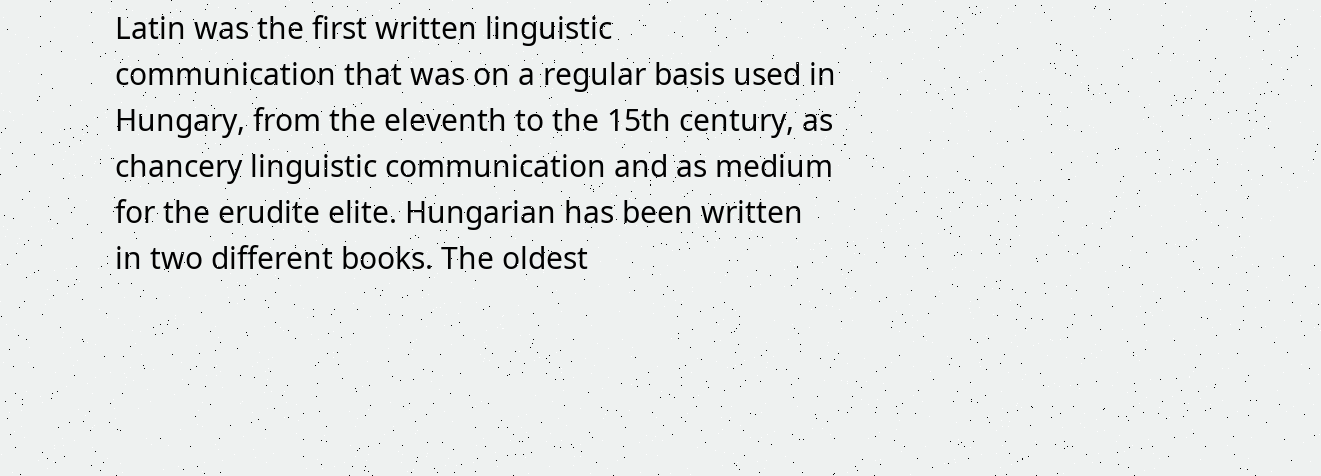Latin was the first written linguistic communication that was on a regular basis used in Hungary, from the eleventh to the 15th century, as chancery linguistic communication and as medium for the erudite elite. Hungarian has been written in two different books. The oldest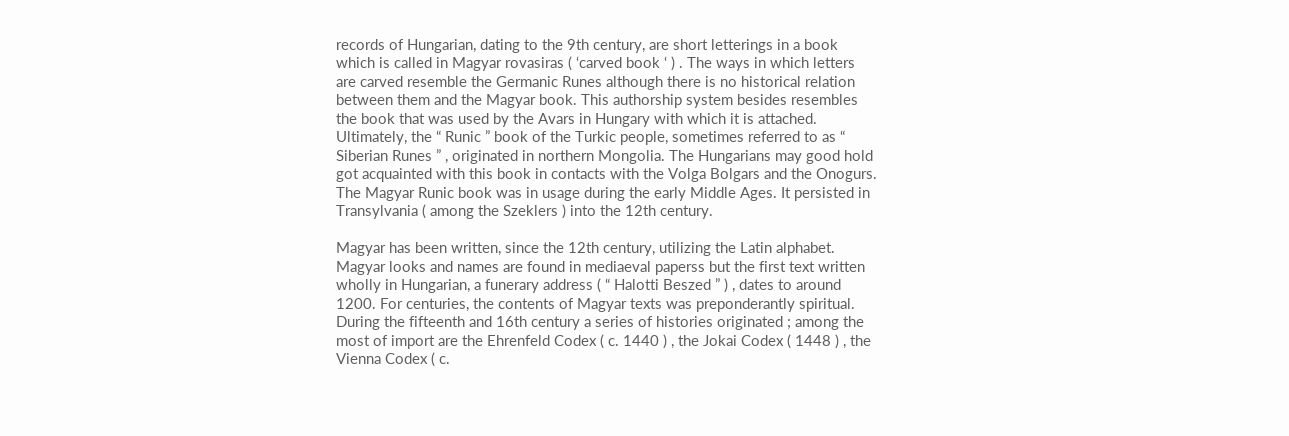records of Hungarian, dating to the 9th century, are short letterings in a book which is called in Magyar rovasiras ( ‘carved book ‘ ) . The ways in which letters are carved resemble the Germanic Runes although there is no historical relation between them and the Magyar book. This authorship system besides resembles the book that was used by the Avars in Hungary with which it is attached. Ultimately, the “ Runic ” book of the Turkic people, sometimes referred to as “ Siberian Runes ” , originated in northern Mongolia. The Hungarians may good hold got acquainted with this book in contacts with the Volga Bolgars and the Onogurs. The Magyar Runic book was in usage during the early Middle Ages. It persisted in Transylvania ( among the Szeklers ) into the 12th century.

Magyar has been written, since the 12th century, utilizing the Latin alphabet. Magyar looks and names are found in mediaeval paperss but the first text written wholly in Hungarian, a funerary address ( “ Halotti Beszed ” ) , dates to around 1200. For centuries, the contents of Magyar texts was preponderantly spiritual. During the fifteenth and 16th century a series of histories originated ; among the most of import are the Ehrenfeld Codex ( c. 1440 ) , the Jokai Codex ( 1448 ) , the Vienna Codex ( c.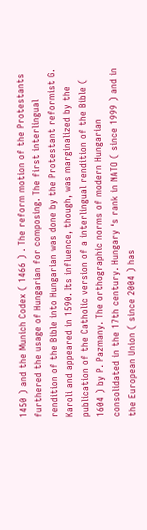1450 ) and the Munich Codex ( 1466 ) . The reform motion of the Protestants furthered the usage of Hungarian for composing. The first interlingual rendition of the Bible into Hungarian was done by the Protestant reformist G. Karoli and appeared in 1590. Its influence, though, was marginalized by the publication of the Catholic version of a interlingual rendition of the Bible ( 1604 ) by P. Pazmany. The orthographic norms of modern Hungarian consolidated in the 17th century. Hungary ‘s rank in NATO ( since 1999 ) and in the European Union ( since 2004 ) has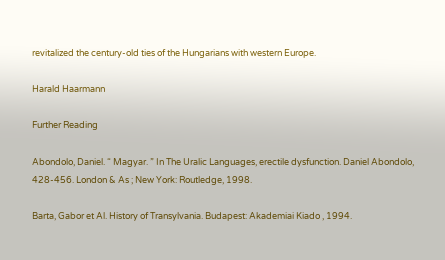revitalized the century-old ties of the Hungarians with western Europe.

Harald Haarmann

Further Reading

Abondolo, Daniel. “ Magyar. ” In The Uralic Languages, erectile dysfunction. Daniel Abondolo, 428-456. London & As ; New York: Routledge, 1998.

Barta, Gabor et Al. History of Transylvania. Budapest: Akademiai Kiado , 1994.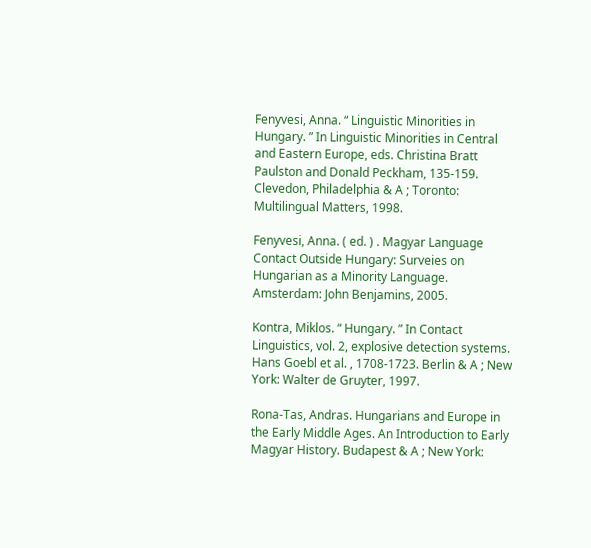Fenyvesi, Anna. “ Linguistic Minorities in Hungary. ” In Linguistic Minorities in Central and Eastern Europe, eds. Christina Bratt Paulston and Donald Peckham, 135-159. Clevedon, Philadelphia & A ; Toronto: Multilingual Matters, 1998.

Fenyvesi, Anna. ( ed. ) . Magyar Language Contact Outside Hungary: Surveies on Hungarian as a Minority Language. Amsterdam: John Benjamins, 2005.

Kontra, Miklos. “ Hungary. ” In Contact Linguistics, vol. 2, explosive detection systems. Hans Goebl et al. , 1708-1723. Berlin & A ; New York: Walter de Gruyter, 1997.

Rona-Tas, Andras. Hungarians and Europe in the Early Middle Ages. An Introduction to Early Magyar History. Budapest & A ; New York: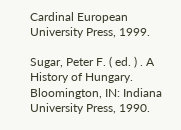Cardinal European University Press, 1999.

Sugar, Peter F. ( ed. ) . A History of Hungary. Bloomington, IN: Indiana University Press, 1990.